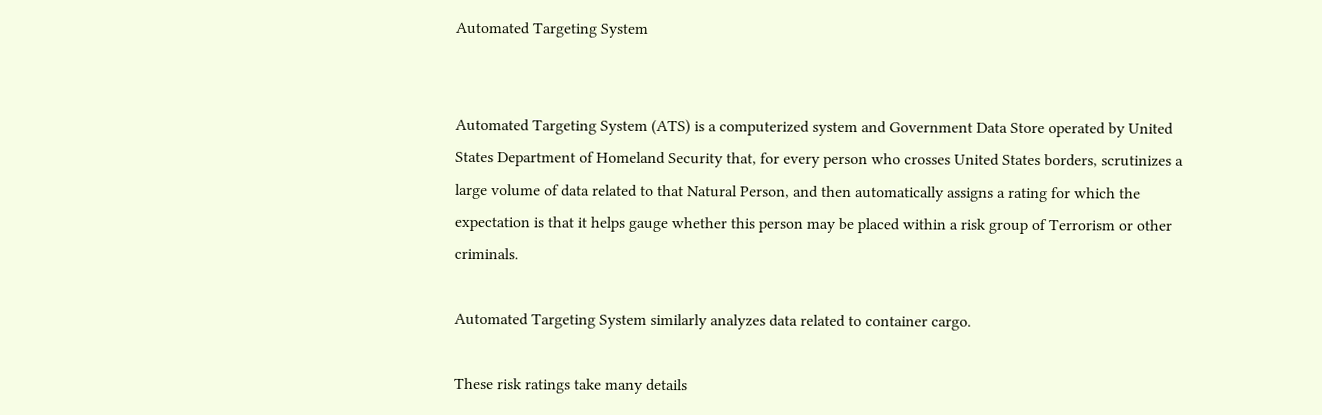Automated Targeting System


Automated Targeting System (ATS) is a computerized system and Government Data Store operated by United States Department of Homeland Security that, for every person who crosses United States borders, scrutinizes a large volume of data related to that Natural Person, and then automatically assigns a rating for which the expectation is that it helps gauge whether this person may be placed within a risk group of Terrorism or other criminals.

Automated Targeting System similarly analyzes data related to container cargo.

These risk ratings take many details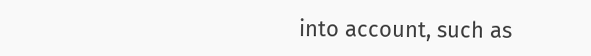into account, such as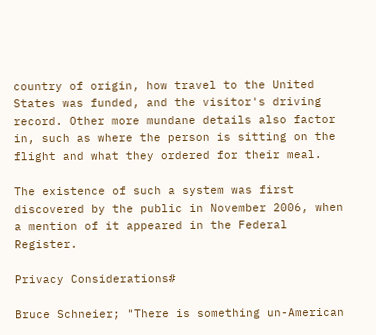country of origin, how travel to the United States was funded, and the visitor's driving record. Other more mundane details also factor in, such as where the person is sitting on the flight and what they ordered for their meal.

The existence of such a system was first discovered by the public in November 2006, when a mention of it appeared in the Federal Register.

Privacy Considerations#

Bruce Schneier; "There is something un-American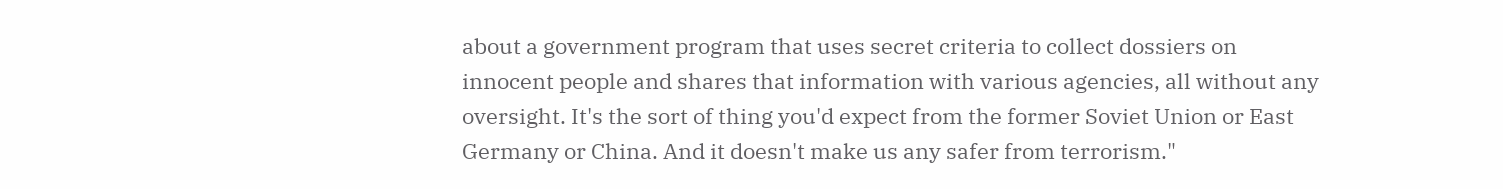about a government program that uses secret criteria to collect dossiers on innocent people and shares that information with various agencies, all without any oversight. It's the sort of thing you'd expect from the former Soviet Union or East Germany or China. And it doesn't make us any safer from terrorism."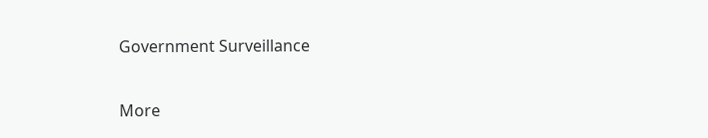Government Surveillance

More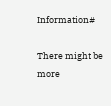Information#

There might be more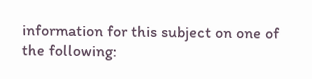information for this subject on one of the following: